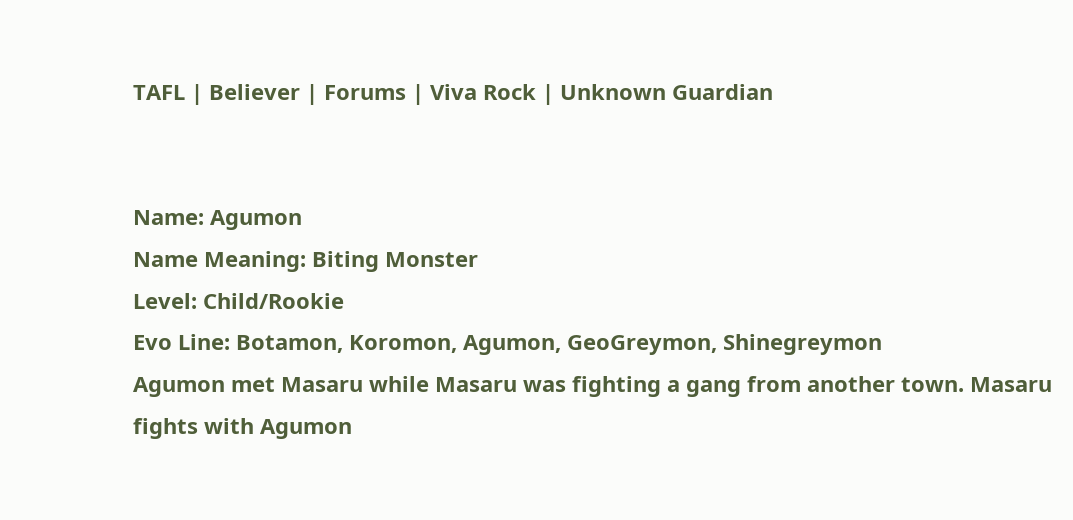TAFL | Believer | Forums | Viva Rock | Unknown Guardian


Name: Agumon
Name Meaning: Biting Monster
Level: Child/Rookie
Evo Line: Botamon, Koromon, Agumon, GeoGreymon, Shinegreymon
Agumon met Masaru while Masaru was fighting a gang from another town. Masaru fights with Agumon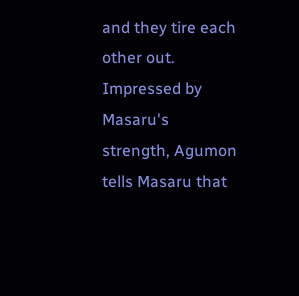and they tire each other out. Impressed by Masaru's strength, Agumon tells Masaru that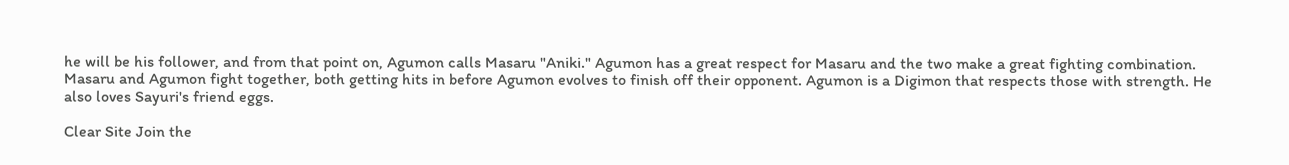he will be his follower, and from that point on, Agumon calls Masaru "Aniki." Agumon has a great respect for Masaru and the two make a great fighting combination. Masaru and Agumon fight together, both getting hits in before Agumon evolves to finish off their opponent. Agumon is a Digimon that respects those with strength. He also loves Sayuri's friend eggs.

Clear Site Join the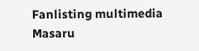Fanlisting multimedia Masaru